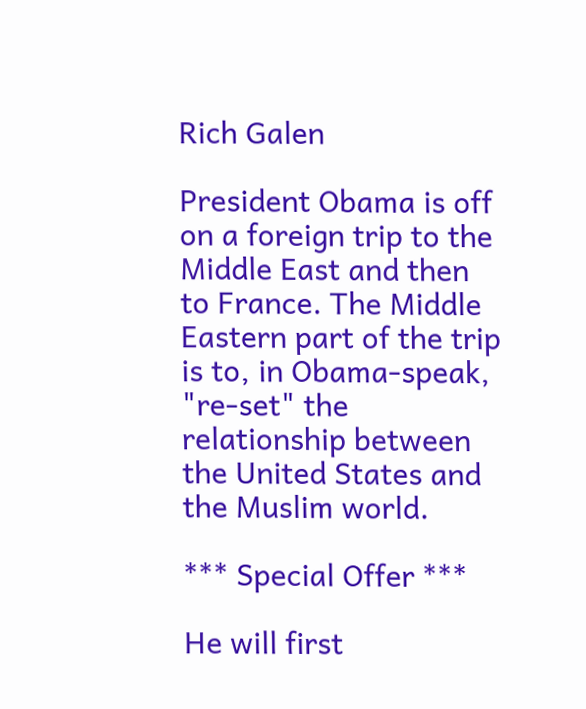Rich Galen

President Obama is off on a foreign trip to the Middle East and then to France. The Middle Eastern part of the trip is to, in Obama-speak, "re-set" the relationship between the United States and the Muslim world.

*** Special Offer ***

He will first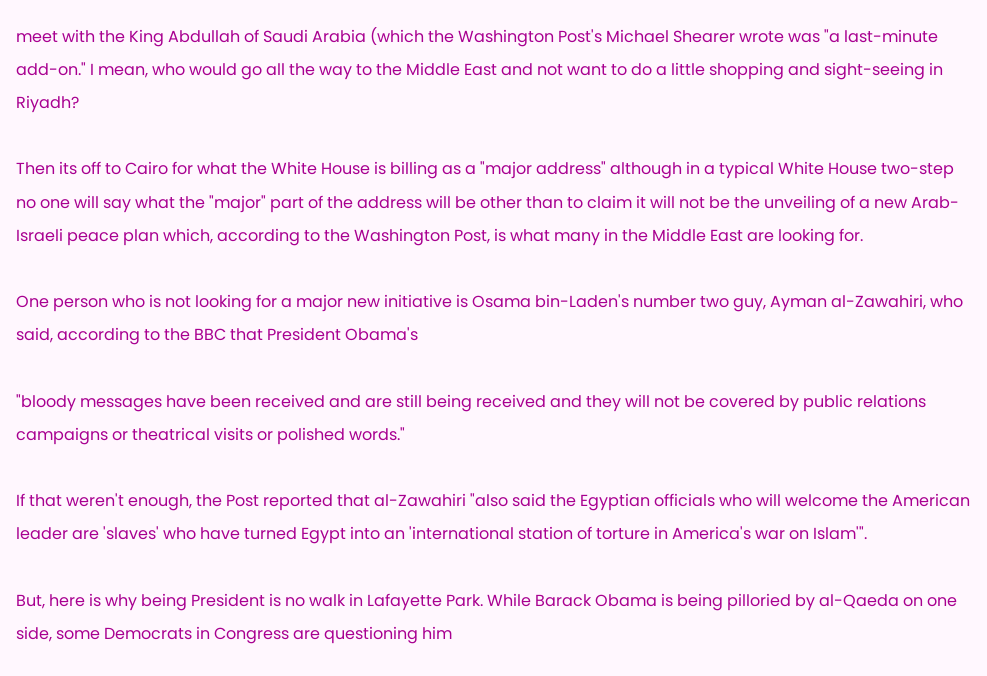meet with the King Abdullah of Saudi Arabia (which the Washington Post's Michael Shearer wrote was "a last-minute add-on." I mean, who would go all the way to the Middle East and not want to do a little shopping and sight-seeing in Riyadh?

Then its off to Cairo for what the White House is billing as a "major address" although in a typical White House two-step no one will say what the "major" part of the address will be other than to claim it will not be the unveiling of a new Arab-Israeli peace plan which, according to the Washington Post, is what many in the Middle East are looking for.

One person who is not looking for a major new initiative is Osama bin-Laden's number two guy, Ayman al-Zawahiri, who said, according to the BBC that President Obama's

"bloody messages have been received and are still being received and they will not be covered by public relations campaigns or theatrical visits or polished words."

If that weren't enough, the Post reported that al-Zawahiri "also said the Egyptian officials who will welcome the American leader are 'slaves' who have turned Egypt into an 'international station of torture in America's war on Islam'".

But, here is why being President is no walk in Lafayette Park. While Barack Obama is being pilloried by al-Qaeda on one side, some Democrats in Congress are questioning him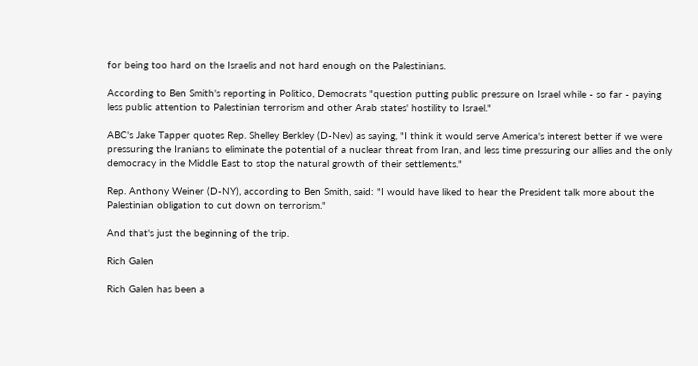for being too hard on the Israelis and not hard enough on the Palestinians.

According to Ben Smith's reporting in Politico, Democrats "question putting public pressure on Israel while - so far - paying less public attention to Palestinian terrorism and other Arab states' hostility to Israel."

ABC's Jake Tapper quotes Rep. Shelley Berkley (D-Nev) as saying, "I think it would serve America's interest better if we were pressuring the Iranians to eliminate the potential of a nuclear threat from Iran, and less time pressuring our allies and the only democracy in the Middle East to stop the natural growth of their settlements."

Rep. Anthony Weiner (D-NY), according to Ben Smith, said: "I would have liked to hear the President talk more about the Palestinian obligation to cut down on terrorism."

And that's just the beginning of the trip.

Rich Galen

Rich Galen has been a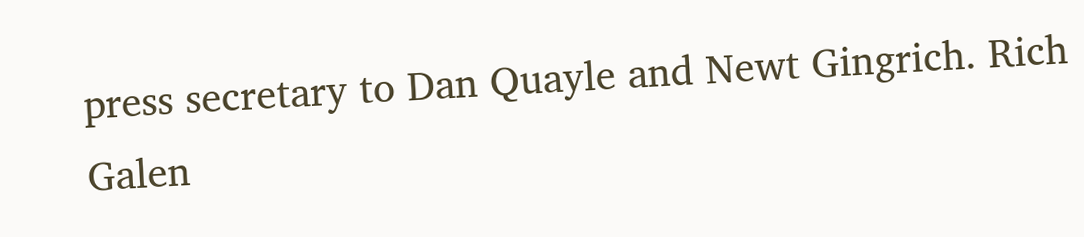press secretary to Dan Quayle and Newt Gingrich. Rich Galen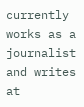currently works as a journalist and writes at